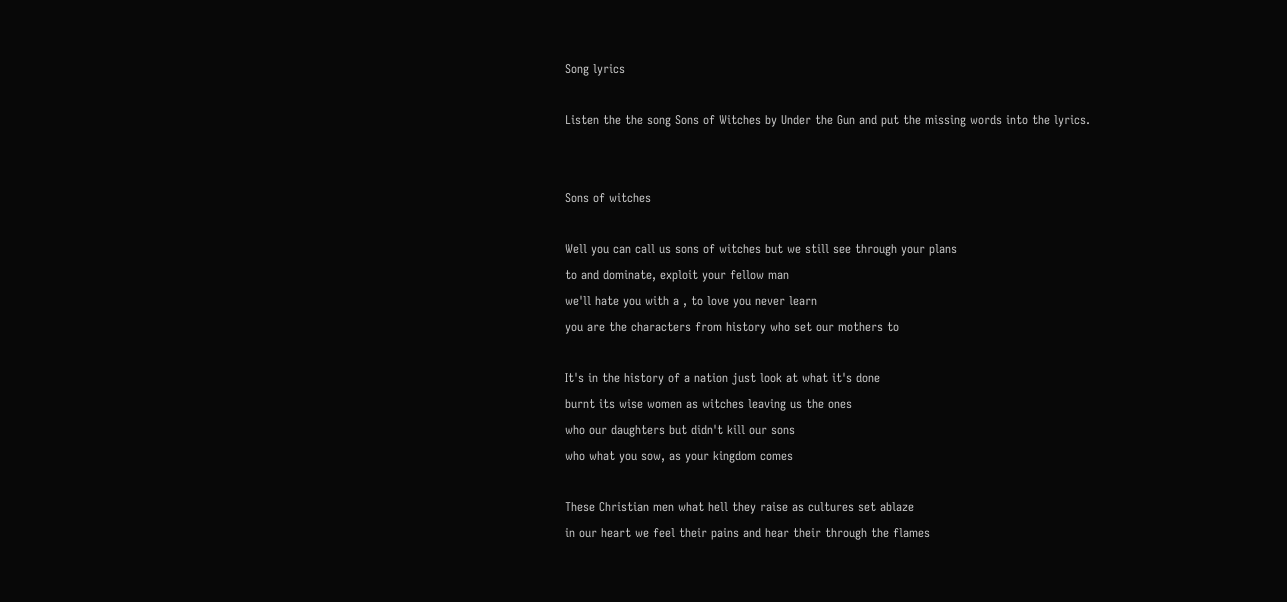Song lyrics

Listen the the song Sons of Witches by Under the Gun and put the missing words into the lyrics.


Sons of witches

Well you can call us sons of witches but we still see through your plans
to and dominate, exploit your fellow man
we'll hate you with a , to love you never learn
you are the characters from history who set our mothers to

It's in the history of a nation just look at what it's done
burnt its wise women as witches leaving us the ones
who our daughters but didn't kill our sons
who what you sow, as your kingdom comes

These Christian men what hell they raise as cultures set ablaze
in our heart we feel their pains and hear their through the flames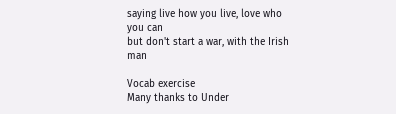saying live how you live, love who you can
but don't start a war, with the Irish man

Vocab exercise
Many thanks to Under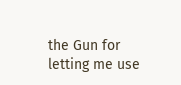the Gun for letting me use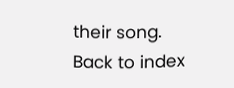their song.
Back to index